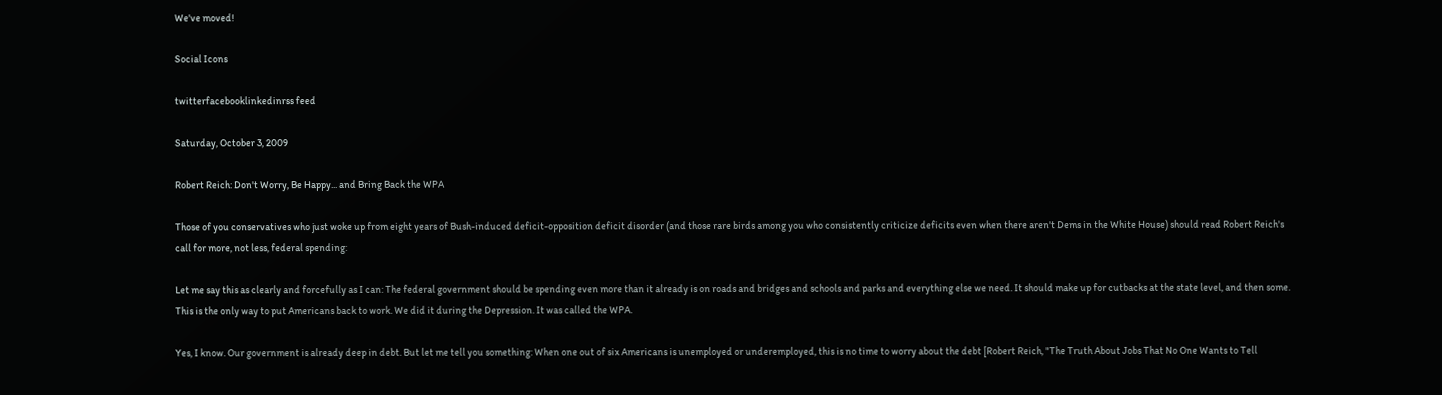We've moved!

Social Icons

twitterfacebooklinkedinrss feed

Saturday, October 3, 2009

Robert Reich: Don't Worry, Be Happy... and Bring Back the WPA

Those of you conservatives who just woke up from eight years of Bush-induced deficit-opposition deficit disorder (and those rare birds among you who consistently criticize deficits even when there aren't Dems in the White House) should read Robert Reich's call for more, not less, federal spending:

Let me say this as clearly and forcefully as I can: The federal government should be spending even more than it already is on roads and bridges and schools and parks and everything else we need. It should make up for cutbacks at the state level, and then some. This is the only way to put Americans back to work. We did it during the Depression. It was called the WPA.

Yes, I know. Our government is already deep in debt. But let me tell you something: When one out of six Americans is unemployed or underemployed, this is no time to worry about the debt [Robert Reich, "The Truth About Jobs That No One Wants to Tell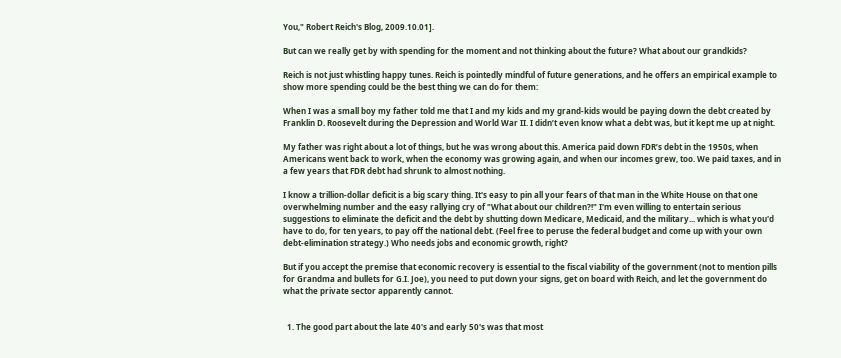You," Robert Reich's Blog, 2009.10.01].

But can we really get by with spending for the moment and not thinking about the future? What about our grandkids?

Reich is not just whistling happy tunes. Reich is pointedly mindful of future generations, and he offers an empirical example to show more spending could be the best thing we can do for them:

When I was a small boy my father told me that I and my kids and my grand-kids would be paying down the debt created by Franklin D. Roosevelt during the Depression and World War II. I didn’t even know what a debt was, but it kept me up at night.

My father was right about a lot of things, but he was wrong about this. America paid down FDR’s debt in the 1950s, when Americans went back to work, when the economy was growing again, and when our incomes grew, too. We paid taxes, and in a few years that FDR debt had shrunk to almost nothing.

I know a trillion-dollar deficit is a big scary thing. It's easy to pin all your fears of that man in the White House on that one overwhelming number and the easy rallying cry of "What about our children?!" I'm even willing to entertain serious suggestions to eliminate the deficit and the debt by shutting down Medicare, Medicaid, and the military... which is what you'd have to do, for ten years, to pay off the national debt. (Feel free to peruse the federal budget and come up with your own debt-elimination strategy.) Who needs jobs and economic growth, right?

But if you accept the premise that economic recovery is essential to the fiscal viability of the government (not to mention pills for Grandma and bullets for G.I. Joe), you need to put down your signs, get on board with Reich, and let the government do what the private sector apparently cannot.


  1. The good part about the late 40's and early 50's was that most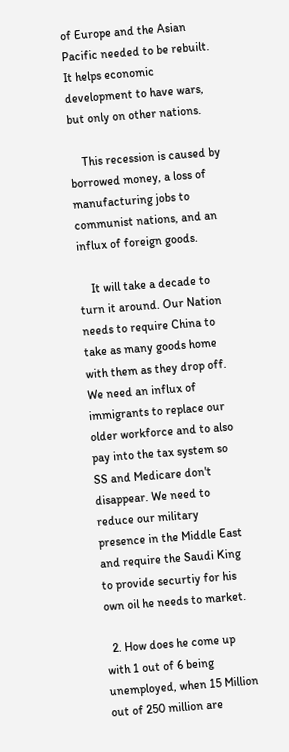of Europe and the Asian Pacific needed to be rebuilt. It helps economic development to have wars, but only on other nations.

    This recession is caused by borrowed money, a loss of manufacturing jobs to communist nations, and an influx of foreign goods.

    It will take a decade to turn it around. Our Nation needs to require China to take as many goods home with them as they drop off. We need an influx of immigrants to replace our older workforce and to also pay into the tax system so SS and Medicare don't disappear. We need to reduce our military presence in the Middle East and require the Saudi King to provide securtiy for his own oil he needs to market.

  2. How does he come up with 1 out of 6 being unemployed, when 15 Million out of 250 million are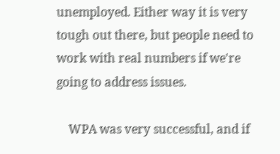unemployed. Either way it is very tough out there, but people need to work with real numbers if we're going to address issues.

    WPA was very successful, and if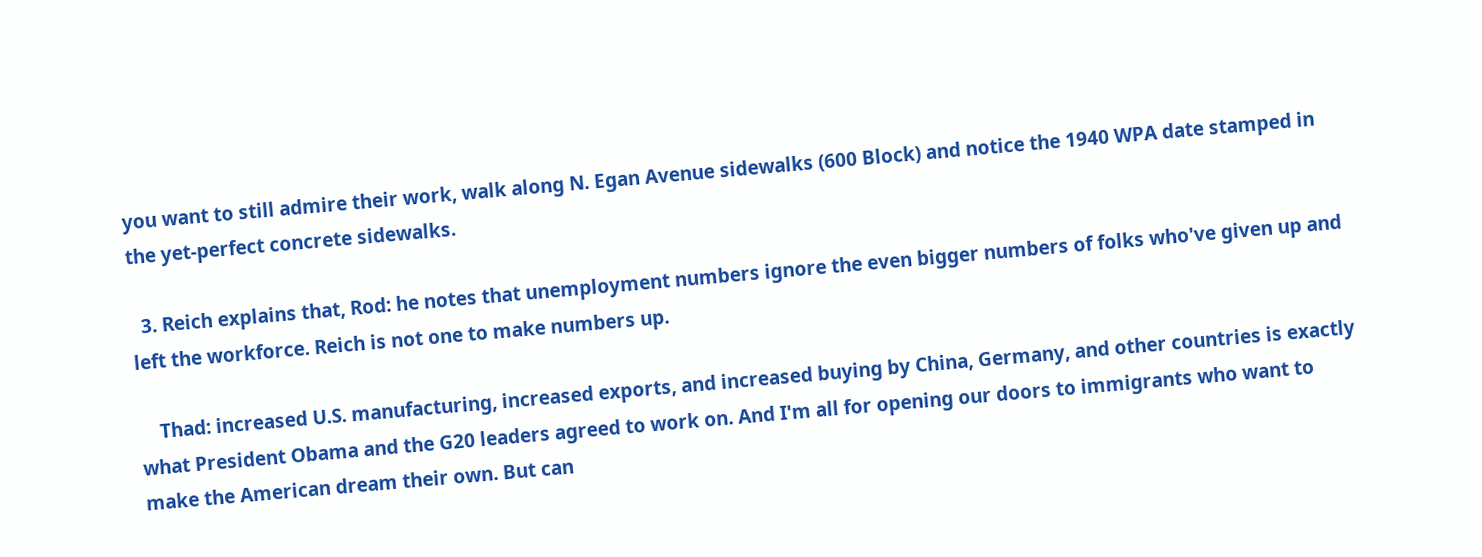you want to still admire their work, walk along N. Egan Avenue sidewalks (600 Block) and notice the 1940 WPA date stamped in the yet-perfect concrete sidewalks.

  3. Reich explains that, Rod: he notes that unemployment numbers ignore the even bigger numbers of folks who've given up and left the workforce. Reich is not one to make numbers up.

    Thad: increased U.S. manufacturing, increased exports, and increased buying by China, Germany, and other countries is exactly what President Obama and the G20 leaders agreed to work on. And I'm all for opening our doors to immigrants who want to make the American dream their own. But can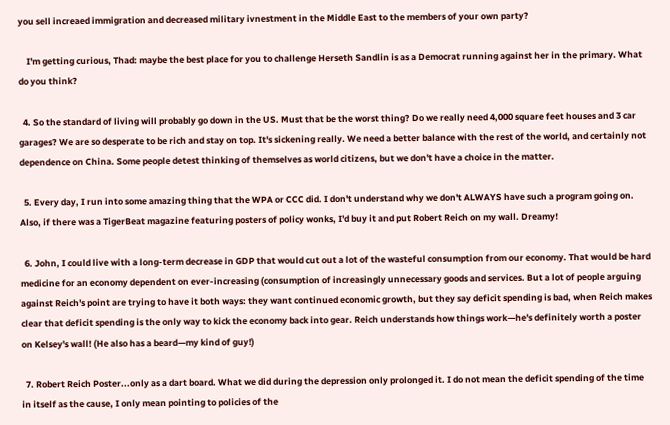you sell increaed immigration and decreased military ivnestment in the Middle East to the members of your own party?

    I'm getting curious, Thad: maybe the best place for you to challenge Herseth Sandlin is as a Democrat running against her in the primary. What do you think?

  4. So the standard of living will probably go down in the US. Must that be the worst thing? Do we really need 4,000 square feet houses and 3 car garages? We are so desperate to be rich and stay on top. It's sickening really. We need a better balance with the rest of the world, and certainly not dependence on China. Some people detest thinking of themselves as world citizens, but we don't have a choice in the matter.

  5. Every day, I run into some amazing thing that the WPA or CCC did. I don't understand why we don't ALWAYS have such a program going on. Also, if there was a TigerBeat magazine featuring posters of policy wonks, I'd buy it and put Robert Reich on my wall. Dreamy!

  6. John, I could live with a long-term decrease in GDP that would cut out a lot of the wasteful consumption from our economy. That would be hard medicine for an economy dependent on ever-increasing (consumption of increasingly unnecessary goods and services. But a lot of people arguing against Reich's point are trying to have it both ways: they want continued economic growth, but they say deficit spending is bad, when Reich makes clear that deficit spending is the only way to kick the economy back into gear. Reich understands how things work—he's definitely worth a poster on Kelsey's wall! (He also has a beard—my kind of guy!)

  7. Robert Reich Poster...only as a dart board. What we did during the depression only prolonged it. I do not mean the deficit spending of the time in itself as the cause, I only mean pointing to policies of the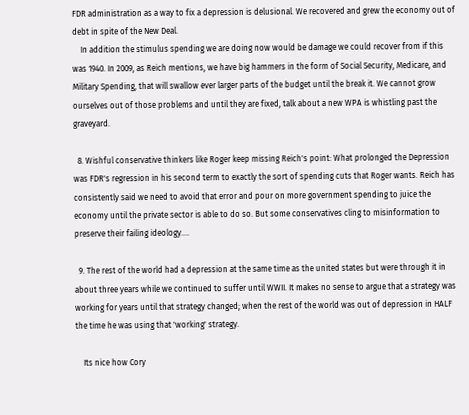FDR administration as a way to fix a depression is delusional. We recovered and grew the economy out of debt in spite of the New Deal.
    In addition the stimulus spending we are doing now would be damage we could recover from if this was 1940. In 2009, as Reich mentions, we have big hammers in the form of Social Security, Medicare, and Military Spending, that will swallow ever larger parts of the budget until the break it. We cannot grow ourselves out of those problems and until they are fixed, talk about a new WPA is whistling past the graveyard.

  8. Wishful conservative thinkers like Roger keep missing Reich's point: What prolonged the Depression was FDR's regression in his second term to exactly the sort of spending cuts that Roger wants. Reich has consistently said we need to avoid that error and pour on more government spending to juice the economy until the private sector is able to do so. But some conservatives cling to misinformation to preserve their failing ideology....

  9. The rest of the world had a depression at the same time as the united states but were through it in about three years while we continued to suffer until WWII. It makes no sense to argue that a strategy was working for years until that strategy changed; when the rest of the world was out of depression in HALF the time he was using that 'working' strategy.

    Its nice how Cory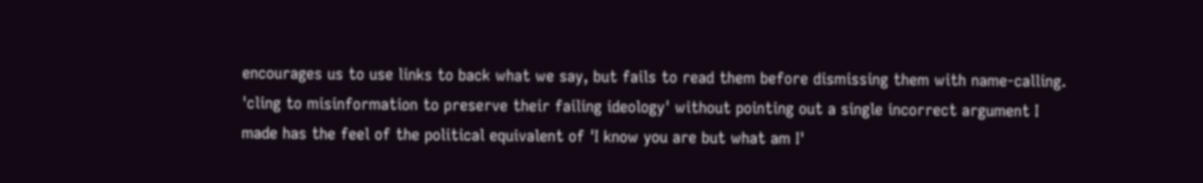encourages us to use links to back what we say, but fails to read them before dismissing them with name-calling. 'cling to misinformation to preserve their failing ideology' without pointing out a single incorrect argument I made has the feel of the political equivalent of 'I know you are but what am I'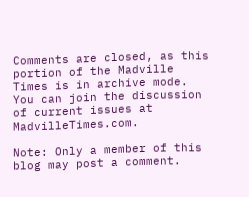Comments are closed, as this portion of the Madville Times is in archive mode. You can join the discussion of current issues at MadvilleTimes.com.

Note: Only a member of this blog may post a comment.